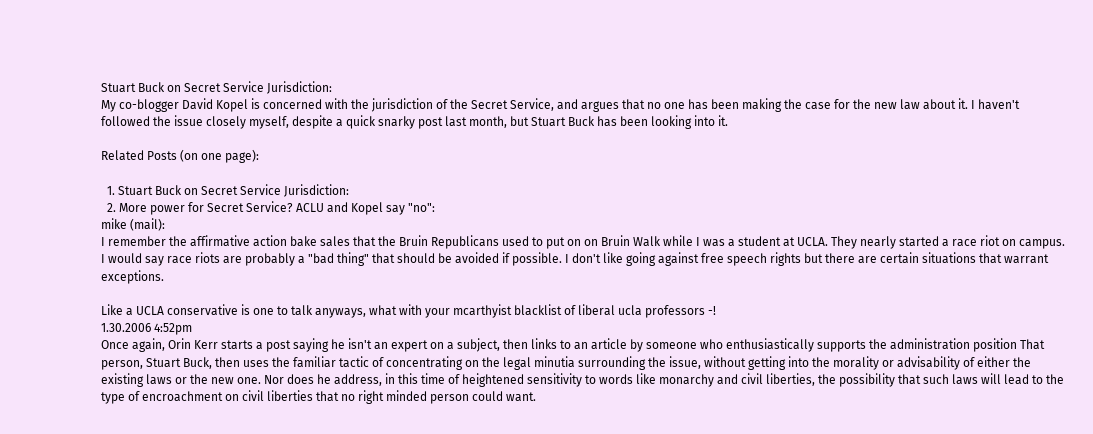Stuart Buck on Secret Service Jurisdiction:
My co-blogger David Kopel is concerned with the jurisdiction of the Secret Service, and argues that no one has been making the case for the new law about it. I haven't followed the issue closely myself, despite a quick snarky post last month, but Stuart Buck has been looking into it.

Related Posts (on one page):

  1. Stuart Buck on Secret Service Jurisdiction:
  2. More power for Secret Service? ACLU and Kopel say "no":
mike (mail):
I remember the affirmative action bake sales that the Bruin Republicans used to put on on Bruin Walk while I was a student at UCLA. They nearly started a race riot on campus. I would say race riots are probably a "bad thing" that should be avoided if possible. I don't like going against free speech rights but there are certain situations that warrant exceptions.

Like a UCLA conservative is one to talk anyways, what with your mcarthyist blacklist of liberal ucla professors -!
1.30.2006 4:52pm
Once again, Orin Kerr starts a post saying he isn't an expert on a subject, then links to an article by someone who enthusiastically supports the administration position That person, Stuart Buck, then uses the familiar tactic of concentrating on the legal minutia surrounding the issue, without getting into the morality or advisability of either the existing laws or the new one. Nor does he address, in this time of heightened sensitivity to words like monarchy and civil liberties, the possibility that such laws will lead to the type of encroachment on civil liberties that no right minded person could want.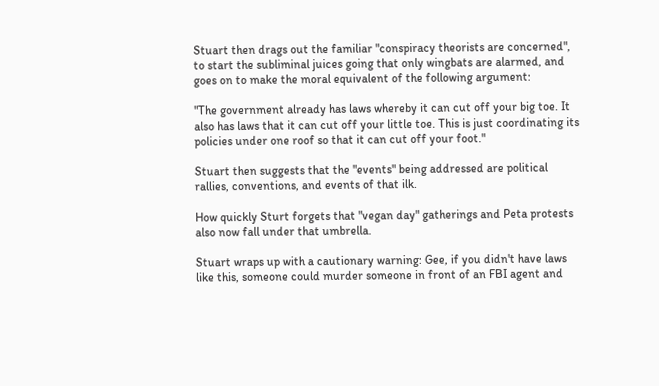Stuart then drags out the familiar "conspiracy theorists are concerned", to start the subliminal juices going that only wingbats are alarmed, and goes on to make the moral equivalent of the following argument:

"The government already has laws whereby it can cut off your big toe. It also has laws that it can cut off your little toe. This is just coordinating its policies under one roof so that it can cut off your foot."

Stuart then suggests that the "events" being addressed are political rallies, conventions, and events of that ilk.

How quickly Sturt forgets that "vegan day" gatherings and Peta protests also now fall under that umbrella.

Stuart wraps up with a cautionary warning: Gee, if you didn't have laws like this, someone could murder someone in front of an FBI agent and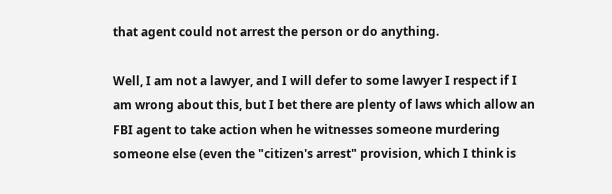that agent could not arrest the person or do anything.

Well, I am not a lawyer, and I will defer to some lawyer I respect if I am wrong about this, but I bet there are plenty of laws which allow an FBI agent to take action when he witnesses someone murdering someone else (even the "citizen's arrest" provision, which I think is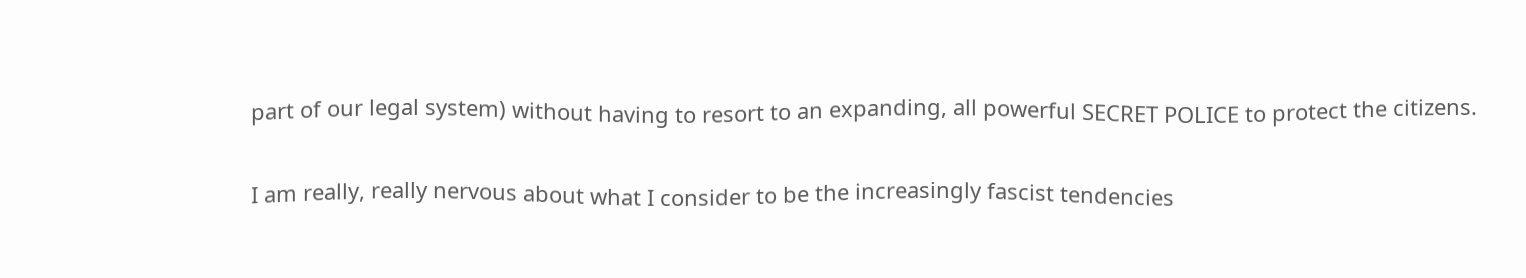part of our legal system) without having to resort to an expanding, all powerful SECRET POLICE to protect the citizens.

I am really, really nervous about what I consider to be the increasingly fascist tendencies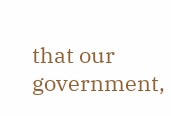that our government,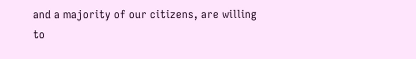and a majority of our citizens, are willing to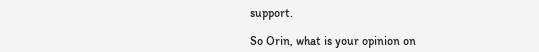support.

So Orin, what is your opinion on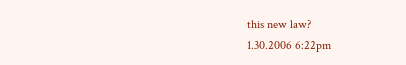this new law?
1.30.2006 6:22pm